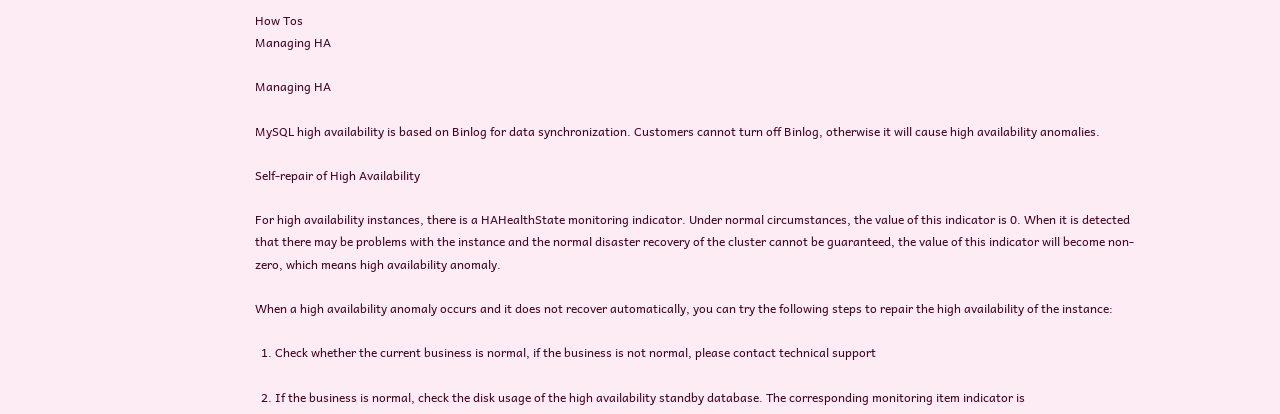How Tos
Managing HA

Managing HA

MySQL high availability is based on Binlog for data synchronization. Customers cannot turn off Binlog, otherwise it will cause high availability anomalies.

Self-repair of High Availability

For high availability instances, there is a HAHealthState monitoring indicator. Under normal circumstances, the value of this indicator is 0. When it is detected that there may be problems with the instance and the normal disaster recovery of the cluster cannot be guaranteed, the value of this indicator will become non-zero, which means high availability anomaly.

When a high availability anomaly occurs and it does not recover automatically, you can try the following steps to repair the high availability of the instance:

  1. Check whether the current business is normal, if the business is not normal, please contact technical support

  2. If the business is normal, check the disk usage of the high availability standby database. The corresponding monitoring item indicator is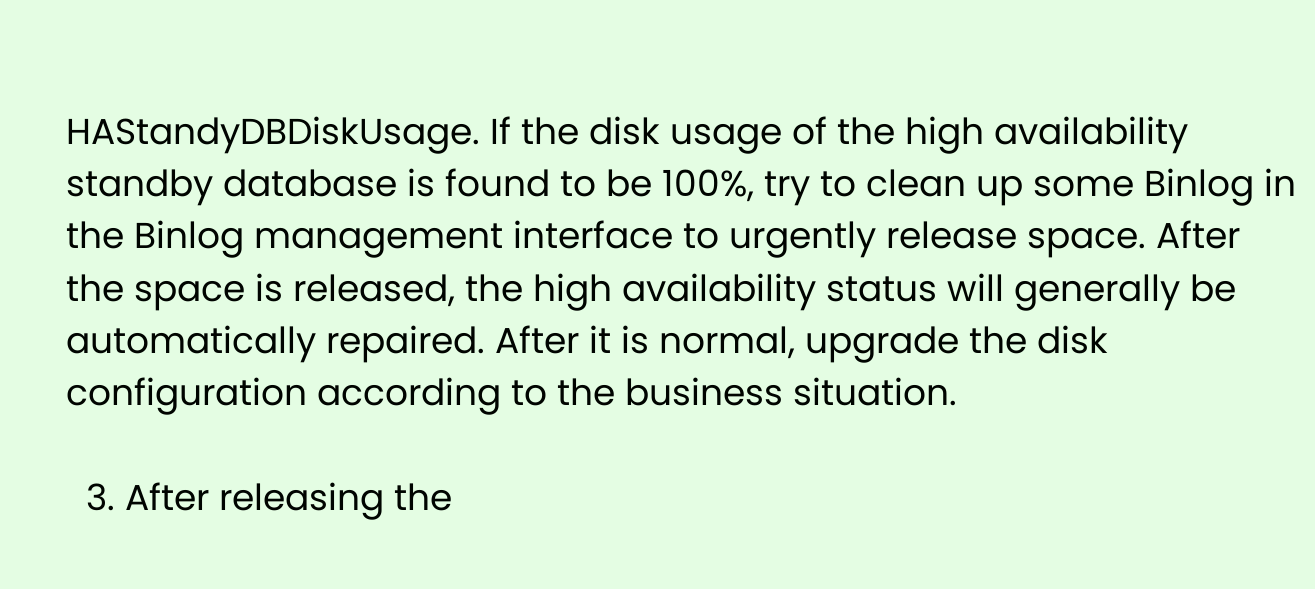HAStandyDBDiskUsage. If the disk usage of the high availability standby database is found to be 100%, try to clean up some Binlog in the Binlog management interface to urgently release space. After the space is released, the high availability status will generally be automatically repaired. After it is normal, upgrade the disk configuration according to the business situation.

  3. After releasing the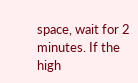space, wait for 2 minutes. If the high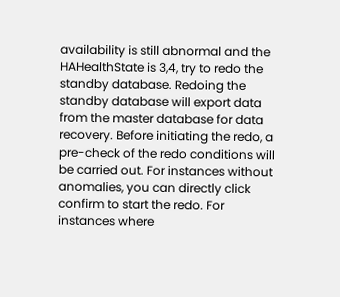availability is still abnormal and the HAHealthState is 3,4, try to redo the standby database. Redoing the standby database will export data from the master database for data recovery. Before initiating the redo, a pre-check of the redo conditions will be carried out. For instances without anomalies, you can directly click confirm to start the redo. For instances where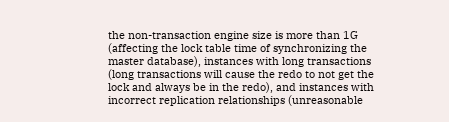the non-transaction engine size is more than 1G (affecting the lock table time of synchronizing the master database), instances with long transactions (long transactions will cause the redo to not get the lock and always be in the redo), and instances with incorrect replication relationships (unreasonable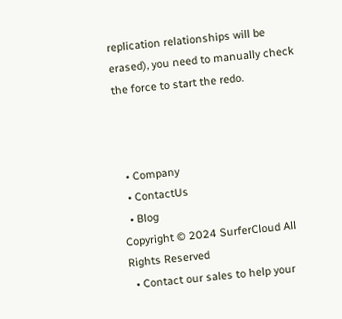replication relationships will be erased), you need to manually check the force to start the redo.



  • Company
  • ContactUs
  • Blog
Copyright © 2024 SurferCloud All Rights Reserved
  • Contact our sales to help your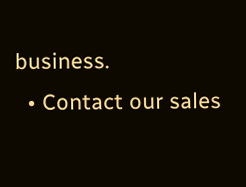business.
  • Contact our sales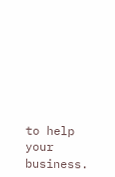to help your business.